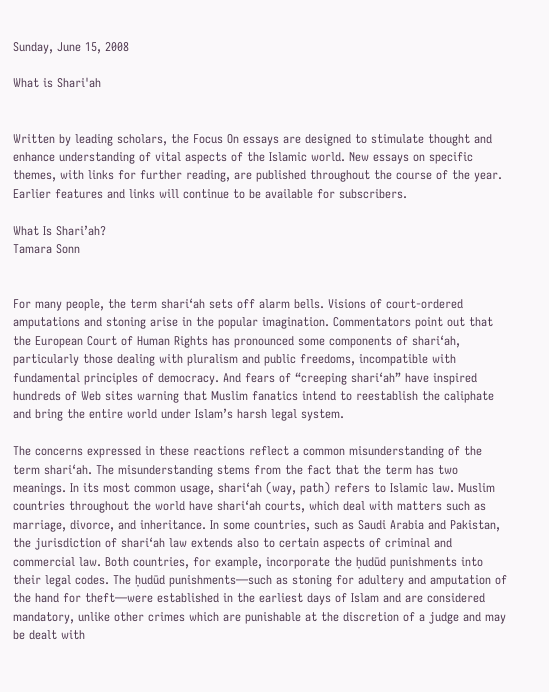Sunday, June 15, 2008

What is Shari'ah


Written by leading scholars, the Focus On essays are designed to stimulate thought and enhance understanding of vital aspects of the Islamic world. New essays on specific themes, with links for further reading, are published throughout the course of the year. Earlier features and links will continue to be available for subscribers.

What Is Shari’ah?
Tamara Sonn


For many people, the term shari‘ah sets off alarm bells. Visions of court-ordered amputations and stoning arise in the popular imagination. Commentators point out that the European Court of Human Rights has pronounced some components of shari‘ah, particularly those dealing with pluralism and public freedoms, incompatible with fundamental principles of democracy. And fears of “creeping shari‘ah” have inspired hundreds of Web sites warning that Muslim fanatics intend to reestablish the caliphate and bring the entire world under Islam’s harsh legal system.

The concerns expressed in these reactions reflect a common misunderstanding of the term shari‘ah. The misunderstanding stems from the fact that the term has two meanings. In its most common usage, shari‘ah (way, path) refers to Islamic law. Muslim countries throughout the world have shari‘ah courts, which deal with matters such as marriage, divorce, and inheritance. In some countries, such as Saudi Arabia and Pakistan, the jurisdiction of shari‘ah law extends also to certain aspects of criminal and commercial law. Both countries, for example, incorporate the ḥudūd punishments into their legal codes. The ḥudūd punishments—such as stoning for adultery and amputation of the hand for theft—were established in the earliest days of Islam and are considered mandatory, unlike other crimes which are punishable at the discretion of a judge and may be dealt with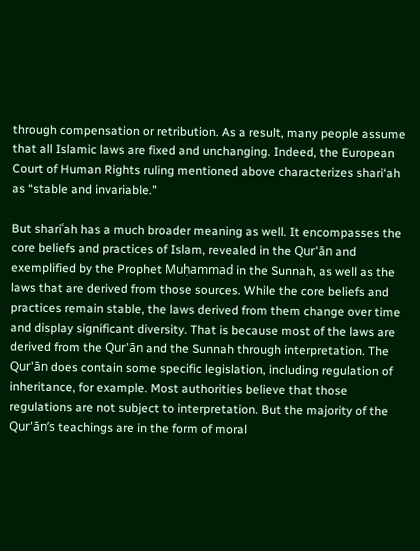through compensation or retribution. As a result, many people assume that all Islamic laws are fixed and unchanging. Indeed, the European Court of Human Rights ruling mentioned above characterizes shari‘ah as “stable and invariable.”

But shariʿah has a much broader meaning as well. It encompasses the core beliefs and practices of Islam, revealed in the Qur'ān and exemplified by the Prophet Muḥammad in the Sunnah, as well as the laws that are derived from those sources. While the core beliefs and practices remain stable, the laws derived from them change over time and display significant diversity. That is because most of the laws are derived from the Qur'ān and the Sunnah through interpretation. The Qur'ān does contain some specific legislation, including regulation of inheritance, for example. Most authorities believe that those regulations are not subject to interpretation. But the majority of the Qur'ān’s teachings are in the form of moral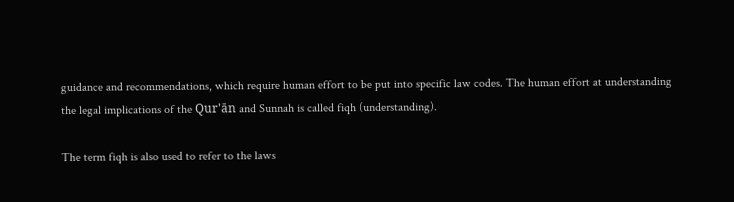guidance and recommendations, which require human effort to be put into specific law codes. The human effort at understanding the legal implications of the Qur'ān and Sunnah is called fiqh (understanding).

The term fiqh is also used to refer to the laws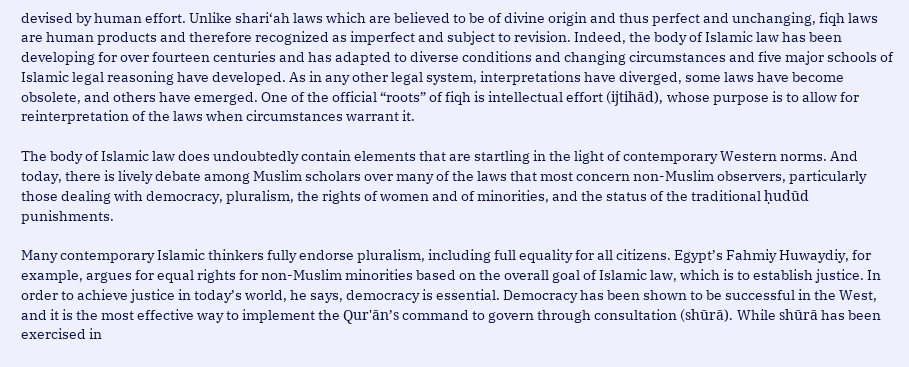devised by human effort. Unlike shari‘ah laws which are believed to be of divine origin and thus perfect and unchanging, fiqh laws are human products and therefore recognized as imperfect and subject to revision. Indeed, the body of Islamic law has been developing for over fourteen centuries and has adapted to diverse conditions and changing circumstances and five major schools of Islamic legal reasoning have developed. As in any other legal system, interpretations have diverged, some laws have become obsolete, and others have emerged. One of the official “roots” of fiqh is intellectual effort (ijtihād), whose purpose is to allow for reinterpretation of the laws when circumstances warrant it.

The body of Islamic law does undoubtedly contain elements that are startling in the light of contemporary Western norms. And today, there is lively debate among Muslim scholars over many of the laws that most concern non-Muslim observers, particularly those dealing with democracy, pluralism, the rights of women and of minorities, and the status of the traditional ḥudūd punishments.

Many contemporary Islamic thinkers fully endorse pluralism, including full equality for all citizens. Egypt’s Fahmiy Huwaydiy, for example, argues for equal rights for non-Muslim minorities based on the overall goal of Islamic law, which is to establish justice. In order to achieve justice in today’s world, he says, democracy is essential. Democracy has been shown to be successful in the West, and it is the most effective way to implement the Qur'ān’s command to govern through consultation (shūrā). While shūrā has been exercised in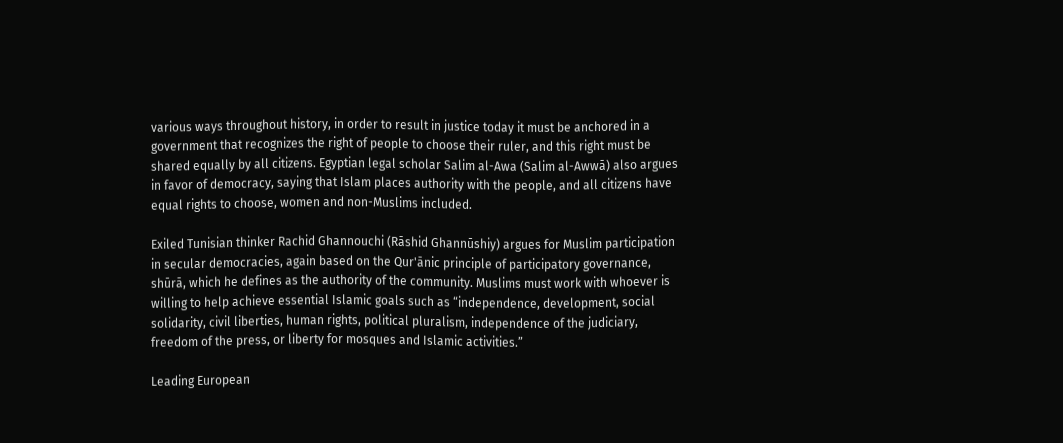various ways throughout history, in order to result in justice today it must be anchored in a government that recognizes the right of people to choose their ruler, and this right must be shared equally by all citizens. Egyptian legal scholar Salim al-Awa (Salim al-Awwā) also argues in favor of democracy, saying that Islam places authority with the people, and all citizens have equal rights to choose, women and non-Muslims included.

Exiled Tunisian thinker Rachid Ghannouchi (Rāshid Ghannūshiy) argues for Muslim participation in secular democracies, again based on the Qur'ānic principle of participatory governance, shūrā, which he defines as the authority of the community. Muslims must work with whoever is willing to help achieve essential Islamic goals such as “independence, development, social solidarity, civil liberties, human rights, political pluralism, independence of the judiciary, freedom of the press, or liberty for mosques and Islamic activities.”

Leading European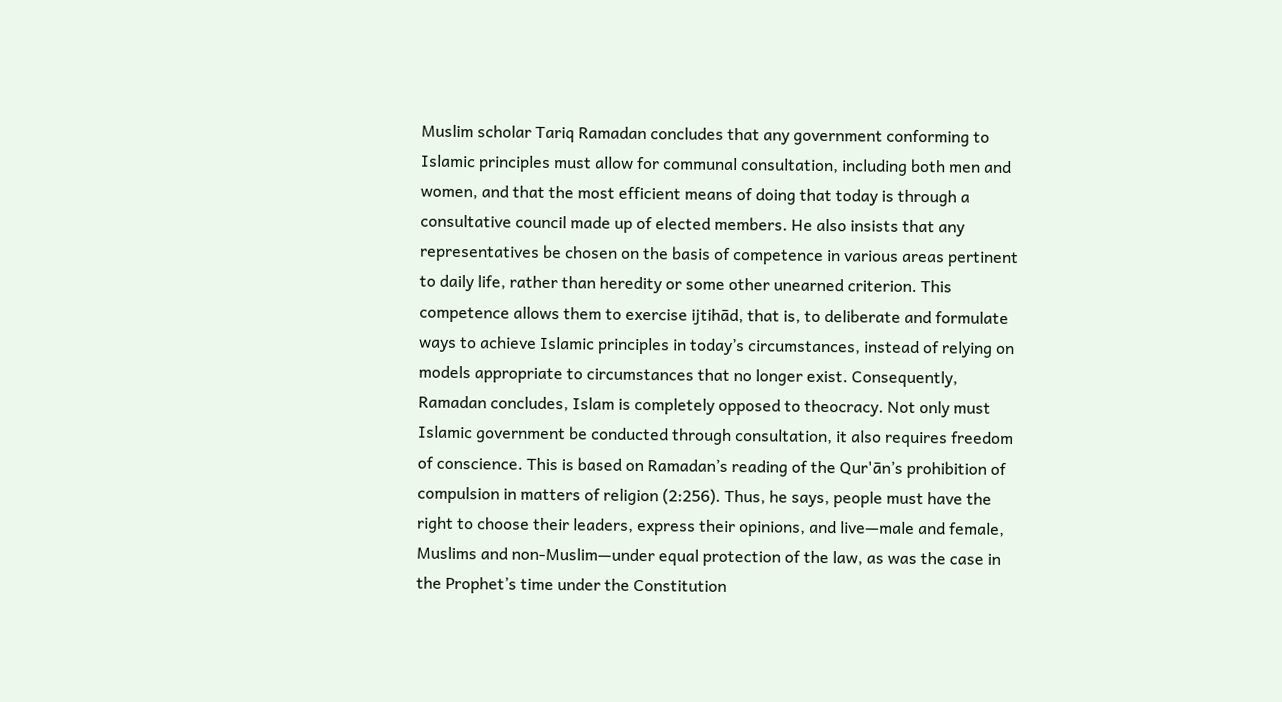Muslim scholar Tariq Ramadan concludes that any government conforming to Islamic principles must allow for communal consultation, including both men and women, and that the most efficient means of doing that today is through a consultative council made up of elected members. He also insists that any representatives be chosen on the basis of competence in various areas pertinent to daily life, rather than heredity or some other unearned criterion. This competence allows them to exercise ijtihād, that is, to deliberate and formulate ways to achieve Islamic principles in today’s circumstances, instead of relying on models appropriate to circumstances that no longer exist. Consequently, Ramadan concludes, Islam is completely opposed to theocracy. Not only must Islamic government be conducted through consultation, it also requires freedom of conscience. This is based on Ramadan’s reading of the Qur'ān’s prohibition of compulsion in matters of religion (2:256). Thus, he says, people must have the right to choose their leaders, express their opinions, and live—male and female, Muslims and non-Muslim—under equal protection of the law, as was the case in the Prophet’s time under the Constitution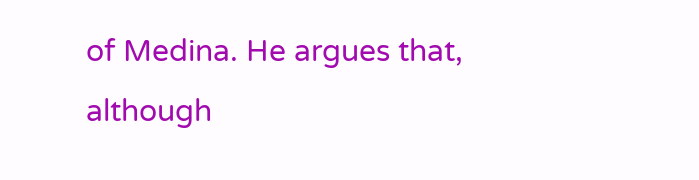of Medina. He argues that, although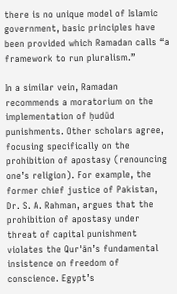there is no unique model of Islamic government, basic principles have been provided which Ramadan calls “a framework to run pluralism.”

In a similar vein, Ramadan recommends a moratorium on the implementation of ḥudūd punishments. Other scholars agree, focusing specifically on the prohibition of apostasy (renouncing one’s religion). For example, the former chief justice of Pakistan, Dr. S. A. Rahman, argues that the prohibition of apostasy under threat of capital punishment violates the Qur'ān’s fundamental insistence on freedom of conscience. Egypt’s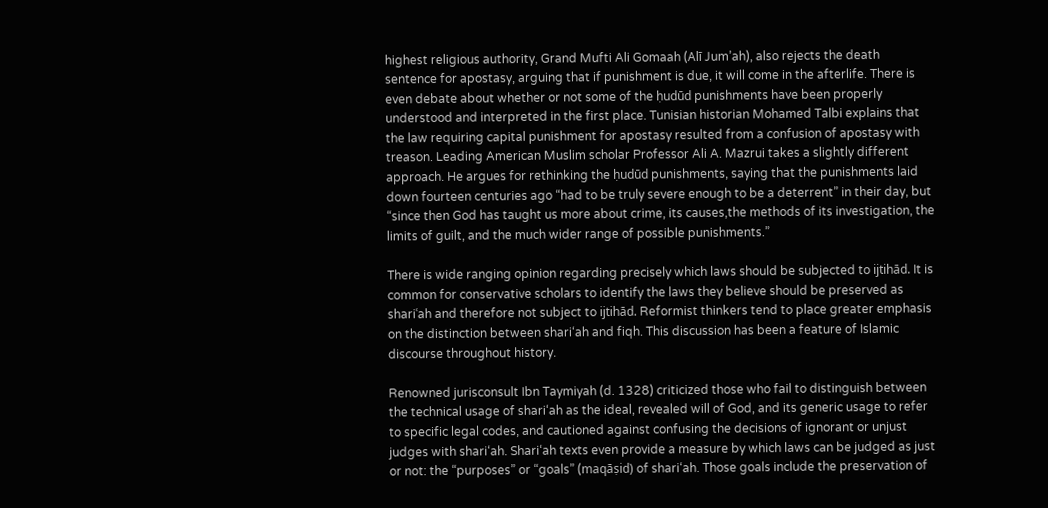highest religious authority, Grand Mufti Ali Gomaah (Alī Jum’ah), also rejects the death sentence for apostasy, arguing that if punishment is due, it will come in the afterlife. There is even debate about whether or not some of the ḥudūd punishments have been properly understood and interpreted in the first place. Tunisian historian Mohamed Talbi explains that the law requiring capital punishment for apostasy resulted from a confusion of apostasy with treason. Leading American Muslim scholar Professor Ali A. Mazrui takes a slightly different approach. He argues for rethinking the ḥudūd punishments, saying that the punishments laid down fourteen centuries ago “had to be truly severe enough to be a deterrent” in their day, but “since then God has taught us more about crime, its causes,the methods of its investigation, the limits of guilt, and the much wider range of possible punishments.”

There is wide ranging opinion regarding precisely which laws should be subjected to ijtihād. It is common for conservative scholars to identify the laws they believe should be preserved as shariʿah and therefore not subject to ijtihād. Reformist thinkers tend to place greater emphasis on the distinction between shari‘ah and fiqh. This discussion has been a feature of Islamic discourse throughout history.

Renowned jurisconsult Ibn Taymiyah (d. 1328) criticized those who fail to distinguish between the technical usage of shari‘ah as the ideal, revealed will of God, and its generic usage to refer to specific legal codes, and cautioned against confusing the decisions of ignorant or unjust judges with shari‘ah. Shari‘ah texts even provide a measure by which laws can be judged as just or not: the “purposes” or “goals” (maqāṣid) of shari‘ah. Those goals include the preservation of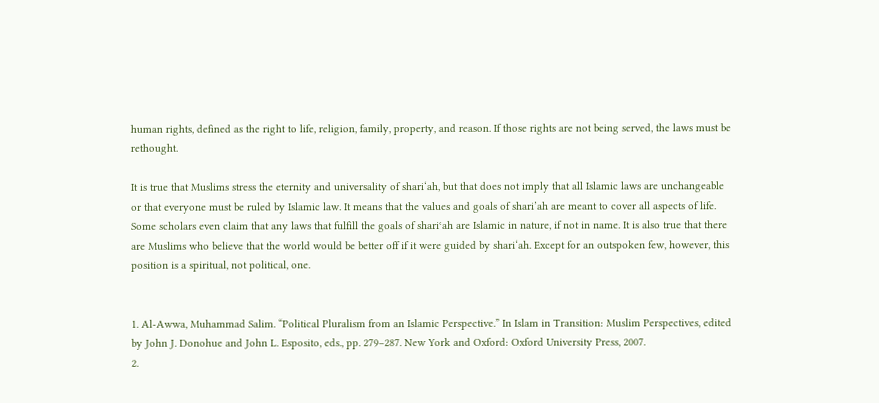human rights, defined as the right to life, religion, family, property, and reason. If those rights are not being served, the laws must be rethought.

It is true that Muslims stress the eternity and universality of shari‘ah, but that does not imply that all Islamic laws are unchangeable or that everyone must be ruled by Islamic law. It means that the values and goals of shari’ah are meant to cover all aspects of life. Some scholars even claim that any laws that fulfill the goals of shariʿah are Islamic in nature, if not in name. It is also true that there are Muslims who believe that the world would be better off if it were guided by shari‘ah. Except for an outspoken few, however, this position is a spiritual, not political, one.


1. Al-Awwa, Muhammad Salim. “Political Pluralism from an Islamic Perspective.” In Islam in Transition: Muslim Perspectives, edited by John J. Donohue and John L. Esposito, eds., pp. 279–287. New York and Oxford: Oxford University Press, 2007.
2.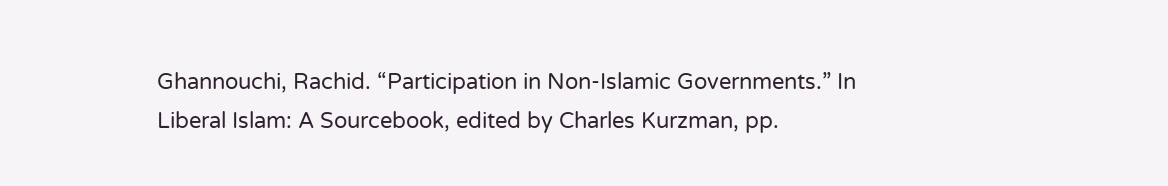Ghannouchi, Rachid. “Participation in Non-Islamic Governments.” In Liberal Islam: A Sourcebook, edited by Charles Kurzman, pp.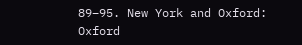89–95. New York and Oxford: Oxford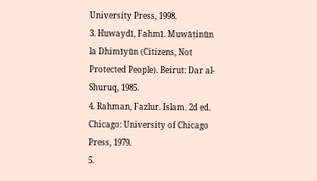University Press, 1998.
3. Huwaydī, Fahmī. Muwāṭinūn la Dhimīyūn (Citizens, Not Protected People). Beirut: Dar al-Shuruq, 1985.
4. Rahman, Fazlur. Islam. 2d ed. Chicago: University of Chicago Press, 1979.
5.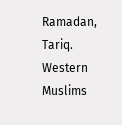Ramadan, Tariq. Western Muslims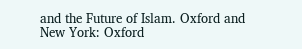and the Future of Islam. Oxford and New York: Oxford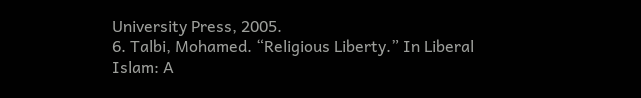University Press, 2005.
6. Talbi, Mohamed. “Religious Liberty.” In Liberal Islam: A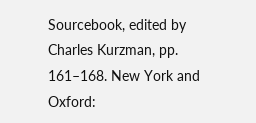Sourcebook, edited by Charles Kurzman, pp. 161–168. New York and Oxford: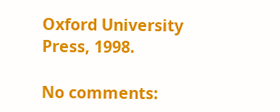Oxford University Press, 1998.

No comments: